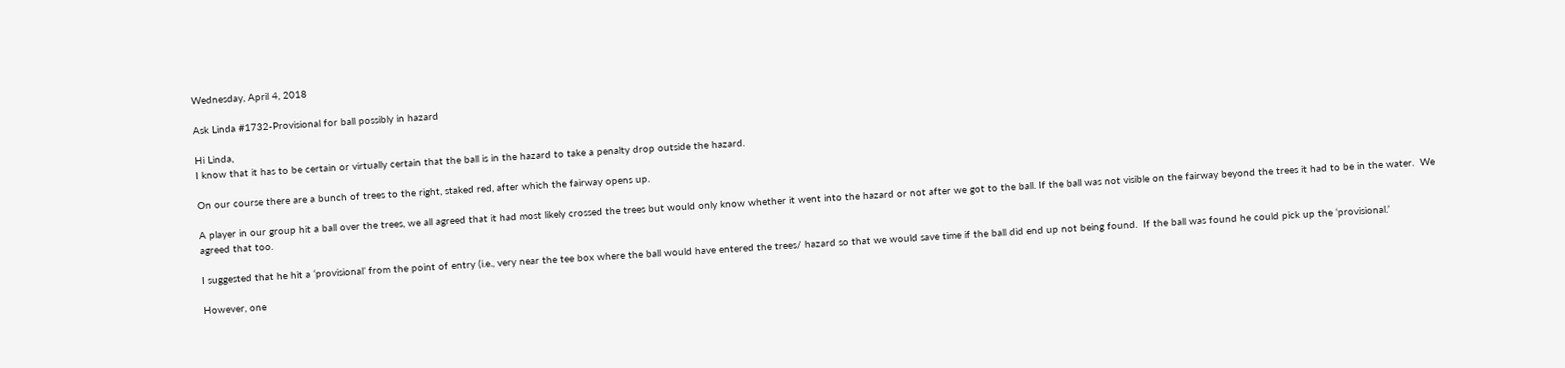Wednesday, April 4, 2018

Ask Linda #1732-Provisional for ball possibly in hazard

Hi Linda,
I know that it has to be certain or virtually certain that the ball is in the hazard to take a penalty drop outside the hazard.

On our course there are a bunch of trees to the right, staked red, after which the fairway opens up.

A player in our group hit a ball over the trees, we all agreed that it had most likely crossed the trees but would only know whether it went into the hazard or not after we got to the ball. If the ball was not visible on the fairway beyond the trees it had to be in the water.  We agreed that too.

I suggested that he hit a ‘provisional’ from the point of entry (i.e., very near the tee box where the ball would have entered the trees/ hazard so that we would save time if the ball did end up not being found.  If the ball was found he could pick up the ‘provisional.’

However, one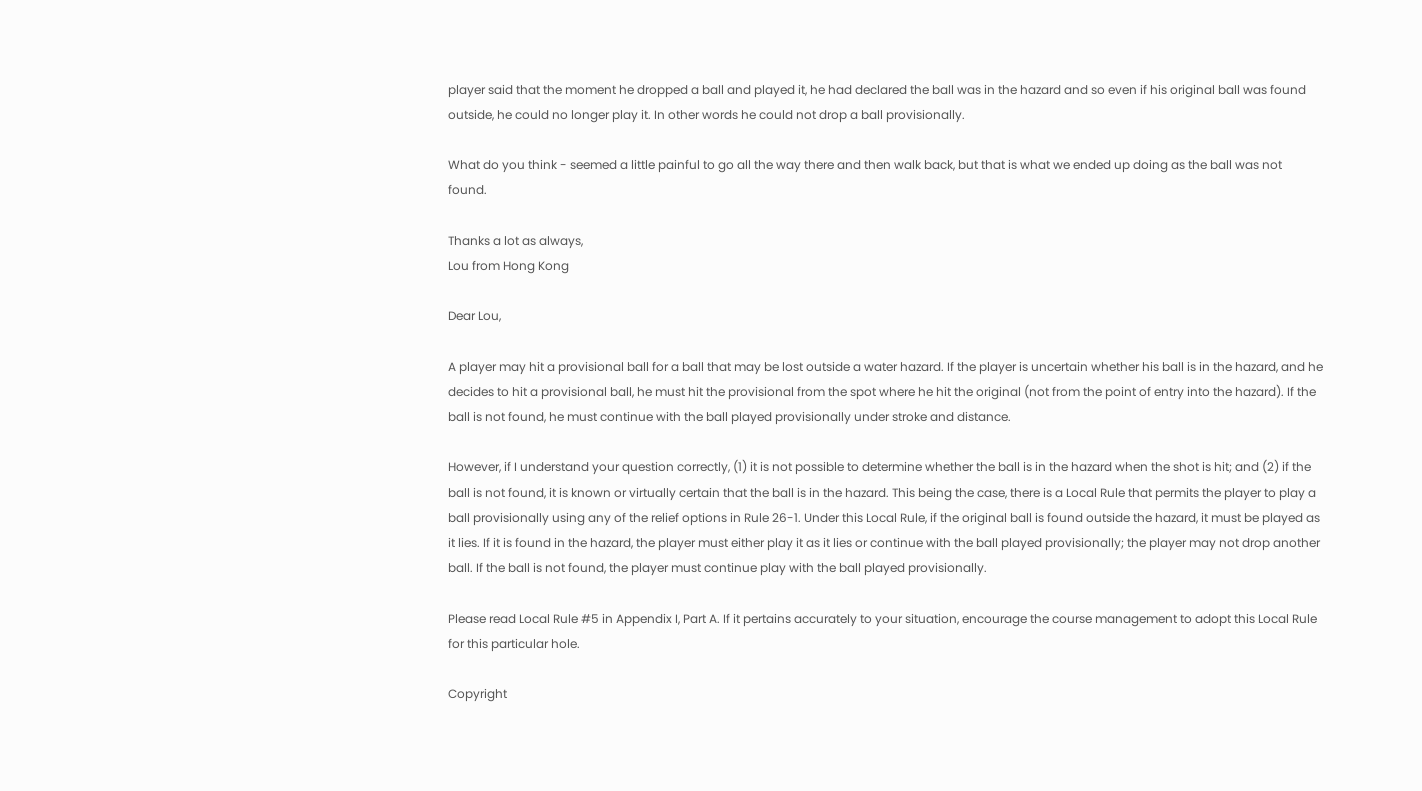player said that the moment he dropped a ball and played it, he had declared the ball was in the hazard and so even if his original ball was found outside, he could no longer play it. In other words he could not drop a ball provisionally.

What do you think - seemed a little painful to go all the way there and then walk back, but that is what we ended up doing as the ball was not found.

Thanks a lot as always,
Lou from Hong Kong

Dear Lou,

A player may hit a provisional ball for a ball that may be lost outside a water hazard. If the player is uncertain whether his ball is in the hazard, and he decides to hit a provisional ball, he must hit the provisional from the spot where he hit the original (not from the point of entry into the hazard). If the ball is not found, he must continue with the ball played provisionally under stroke and distance.

However, if I understand your question correctly, (1) it is not possible to determine whether the ball is in the hazard when the shot is hit; and (2) if the ball is not found, it is known or virtually certain that the ball is in the hazard. This being the case, there is a Local Rule that permits the player to play a ball provisionally using any of the relief options in Rule 26-1. Under this Local Rule, if the original ball is found outside the hazard, it must be played as it lies. If it is found in the hazard, the player must either play it as it lies or continue with the ball played provisionally; the player may not drop another ball. If the ball is not found, the player must continue play with the ball played provisionally.

Please read Local Rule #5 in Appendix I, Part A. If it pertains accurately to your situation, encourage the course management to adopt this Local Rule for this particular hole.

Copyright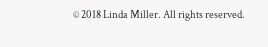© 2018 Linda Miller. All rights reserved.